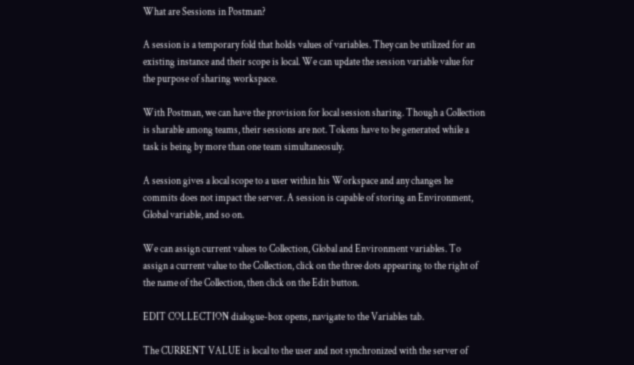What are Sessions in Postman?

A session is a temporary fold that holds values of variables. They can be utilized for an existing instance and their scope is local. We can update the session variable value for the purpose of sharing workspace.

With Postman, we can have the provision for local session sharing. Though a Collection is sharable among teams, their sessions are not. Tokens have to be generated while a task is being by more than one team simultaneosuly.

A session gives a local scope to a user within his Workspace and any changes he commits does not impact the server. A session is capable of storing an Environment, Global variable, and so on.

We can assign current values to Collection, Global and Environment variables. To assign a current value to the Collection, click on the three dots appearing to the right of the name of the Collection, then click on the Edit button.

EDIT COLLECTION dialogue-box opens, navigate to the Variables tab.

The CURRENT VALUE is local to the user and not synchronized with the server of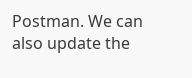Postman. We can also update the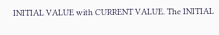INITIAL VALUE with CURRENT VALUE. The INITIAL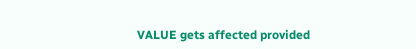VALUE gets affected provided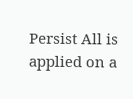Persist All is applied on a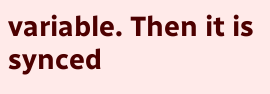variable. Then it is synced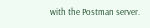with the Postman server.